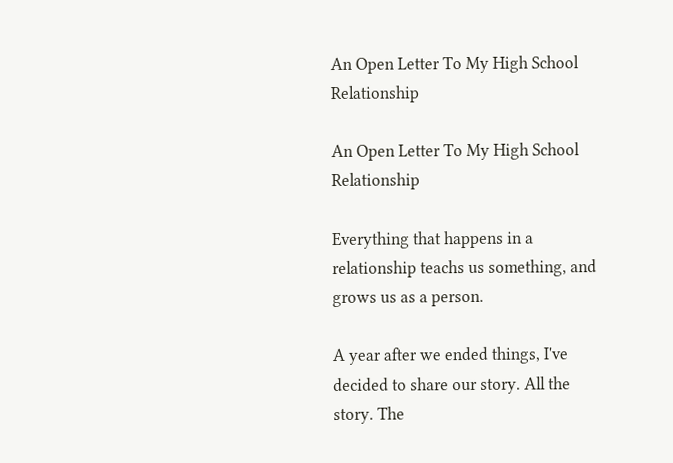An Open Letter To My High School Relationship

An Open Letter To My High School Relationship

Everything that happens in a relationship teachs us something, and grows us as a person.

A year after we ended things, I've decided to share our story. All the story. The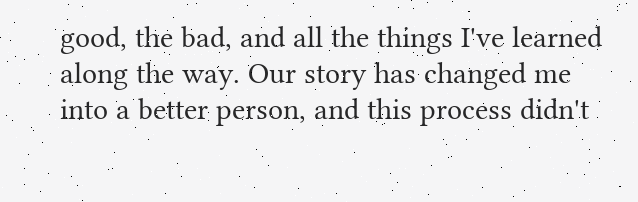good, the bad, and all the things I've learned along the way. Our story has changed me into a better person, and this process didn't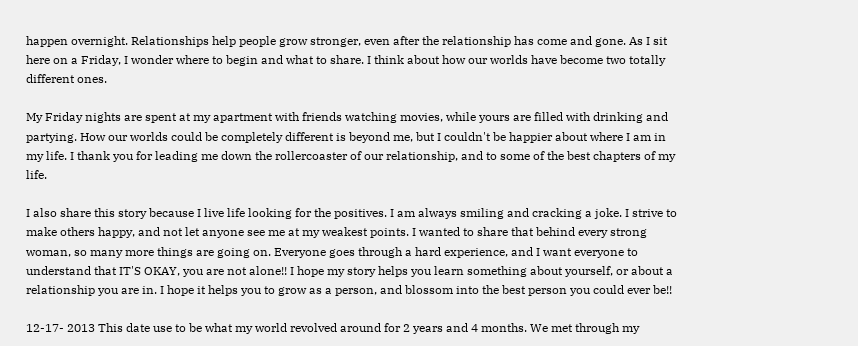happen overnight. Relationships help people grow stronger, even after the relationship has come and gone. As I sit here on a Friday, I wonder where to begin and what to share. I think about how our worlds have become two totally different ones.

My Friday nights are spent at my apartment with friends watching movies, while yours are filled with drinking and partying. How our worlds could be completely different is beyond me, but I couldn't be happier about where I am in my life. I thank you for leading me down the rollercoaster of our relationship, and to some of the best chapters of my life.

I also share this story because I live life looking for the positives. I am always smiling and cracking a joke. I strive to make others happy, and not let anyone see me at my weakest points. I wanted to share that behind every strong woman, so many more things are going on. Everyone goes through a hard experience, and I want everyone to understand that IT'S OKAY, you are not alone!! I hope my story helps you learn something about yourself, or about a relationship you are in. I hope it helps you to grow as a person, and blossom into the best person you could ever be!!

12-17- 2013 This date use to be what my world revolved around for 2 years and 4 months. We met through my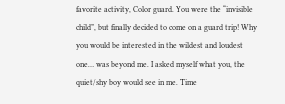favorite activity, Color guard. You were the “invisible child”, but finally decided to come on a guard trip! Why you would be interested in the wildest and loudest one… was beyond me. I asked myself what you, the quiet/shy boy would see in me. Time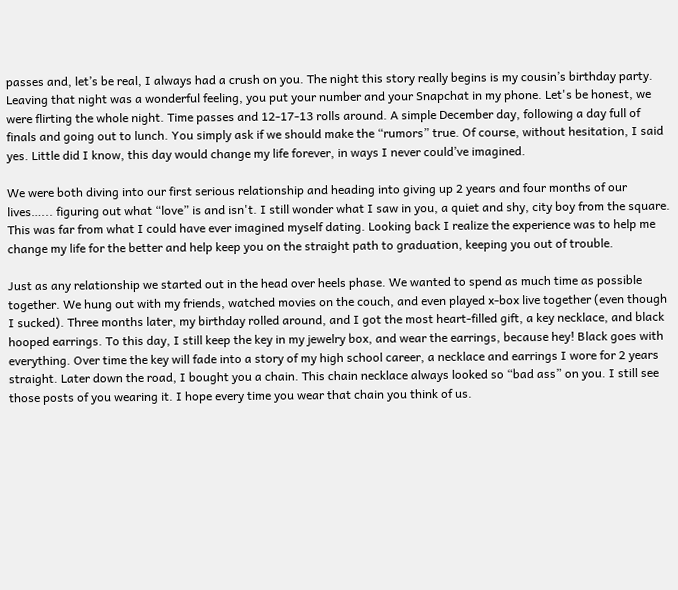passes and, let’s be real, I always had a crush on you. The night this story really begins is my cousin’s birthday party. Leaving that night was a wonderful feeling, you put your number and your Snapchat in my phone. Let's be honest, we were flirting the whole night. Time passes and 12-17-13 rolls around. A simple December day, following a day full of finals and going out to lunch. You simply ask if we should make the “rumors” true. Of course, without hesitation, I said yes. Little did I know, this day would change my life forever, in ways I never could’ve imagined.

We were both diving into our first serious relationship and heading into giving up 2 years and four months of our lives…... figuring out what “love” is and isn't. I still wonder what I saw in you, a quiet and shy, city boy from the square. This was far from what I could have ever imagined myself dating. Looking back I realize the experience was to help me change my life for the better and help keep you on the straight path to graduation, keeping you out of trouble.

Just as any relationship we started out in the head over heels phase. We wanted to spend as much time as possible together. We hung out with my friends, watched movies on the couch, and even played x-box live together (even though I sucked). Three months later, my birthday rolled around, and I got the most heart-filled gift, a key necklace, and black hooped earrings. To this day, I still keep the key in my jewelry box, and wear the earrings, because hey! Black goes with everything. Over time the key will fade into a story of my high school career, a necklace and earrings I wore for 2 years straight. Later down the road, I bought you a chain. This chain necklace always looked so “bad ass” on you. I still see those posts of you wearing it. I hope every time you wear that chain you think of us.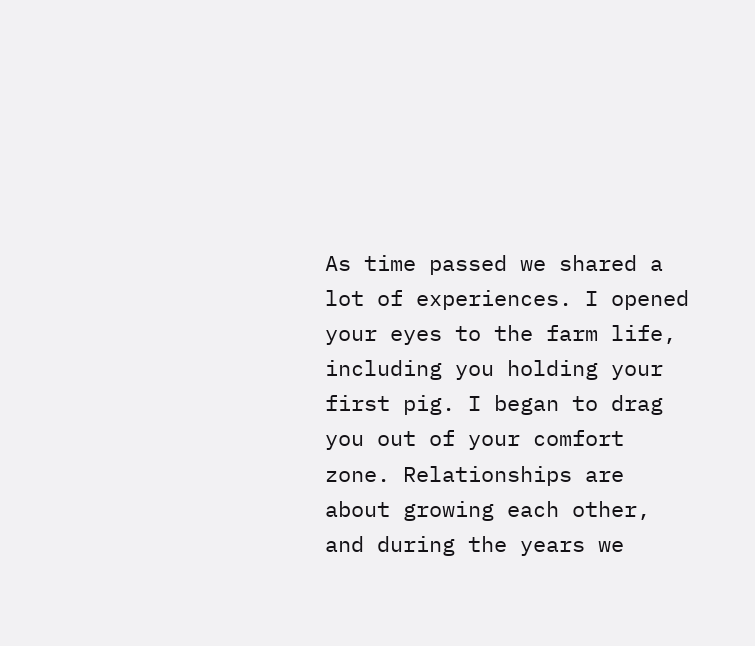As time passed we shared a lot of experiences. I opened your eyes to the farm life, including you holding your first pig. I began to drag you out of your comfort zone. Relationships are about growing each other, and during the years we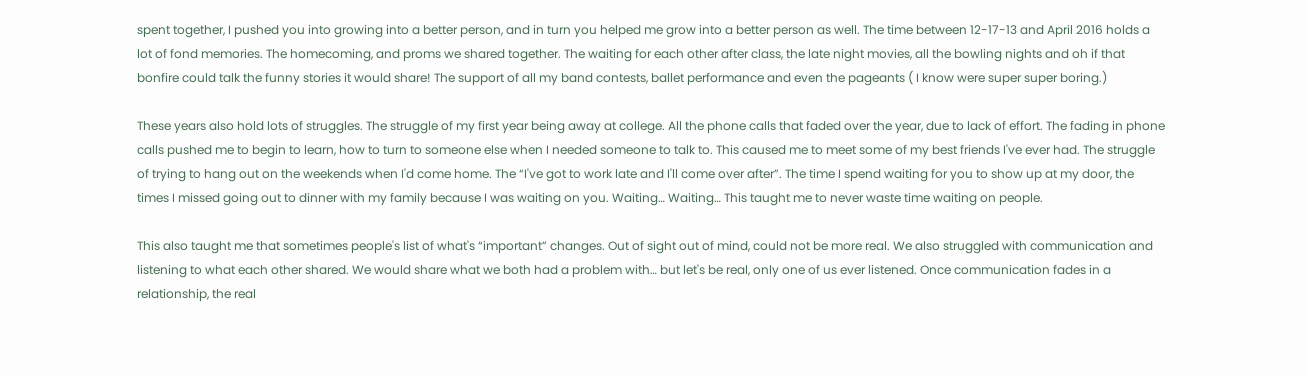spent together, I pushed you into growing into a better person, and in turn you helped me grow into a better person as well. The time between 12-17-13 and April 2016 holds a lot of fond memories. The homecoming, and proms we shared together. The waiting for each other after class, the late night movies, all the bowling nights and oh if that bonfire could talk the funny stories it would share! The support of all my band contests, ballet performance and even the pageants ( I know were super super boring.)

These years also hold lots of struggles. The struggle of my first year being away at college. All the phone calls that faded over the year, due to lack of effort. The fading in phone calls pushed me to begin to learn, how to turn to someone else when I needed someone to talk to. This caused me to meet some of my best friends I've ever had. The struggle of trying to hang out on the weekends when I'd come home. The “I've got to work late and I'll come over after”. The time I spend waiting for you to show up at my door, the times I missed going out to dinner with my family because I was waiting on you. Waiting… Waiting… This taught me to never waste time waiting on people.

This also taught me that sometimes people's list of what's “important” changes. Out of sight out of mind, could not be more real. We also struggled with communication and listening to what each other shared. We would share what we both had a problem with… but let's be real, only one of us ever listened. Once communication fades in a relationship, the real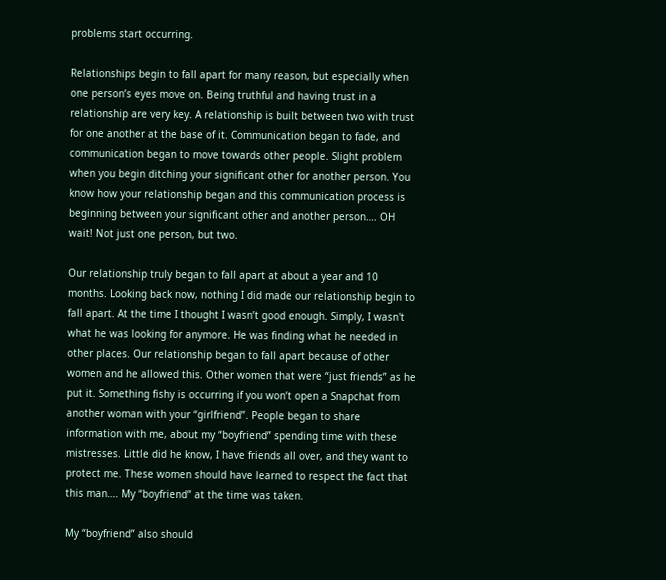problems start occurring.

Relationships begin to fall apart for many reason, but especially when one person’s eyes move on. Being truthful and having trust in a relationship are very key. A relationship is built between two with trust for one another at the base of it. Communication began to fade, and communication began to move towards other people. Slight problem when you begin ditching your significant other for another person. You know how your relationship began and this communication process is beginning between your significant other and another person…. OH wait! Not just one person, but two.

Our relationship truly began to fall apart at about a year and 10 months. Looking back now, nothing I did made our relationship begin to fall apart. At the time I thought I wasn’t good enough. Simply, I wasn't what he was looking for anymore. He was finding what he needed in other places. Our relationship began to fall apart because of other women and he allowed this. Other women that were “just friends” as he put it. Something fishy is occurring if you won’t open a Snapchat from another woman with your “girlfriend”. People began to share information with me, about my “boyfriend” spending time with these mistresses. Little did he know, I have friends all over, and they want to protect me. These women should have learned to respect the fact that this man…. My “boyfriend” at the time was taken.

My “boyfriend” also should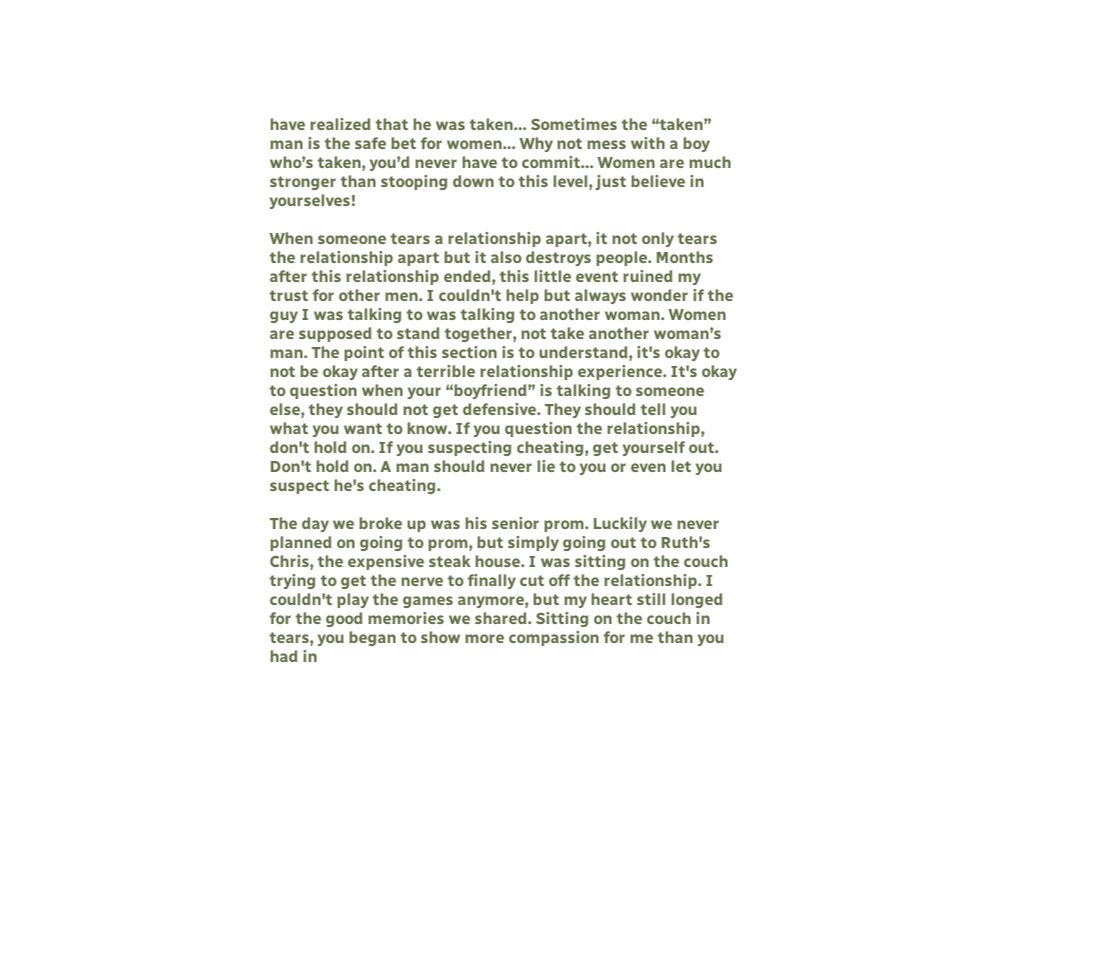have realized that he was taken… Sometimes the “taken” man is the safe bet for women… Why not mess with a boy who’s taken, you’d never have to commit… Women are much stronger than stooping down to this level, just believe in yourselves!

When someone tears a relationship apart, it not only tears the relationship apart but it also destroys people. Months after this relationship ended, this little event ruined my trust for other men. I couldn't help but always wonder if the guy I was talking to was talking to another woman. Women are supposed to stand together, not take another woman’s man. The point of this section is to understand, it's okay to not be okay after a terrible relationship experience. It's okay to question when your “boyfriend” is talking to someone else, they should not get defensive. They should tell you what you want to know. If you question the relationship, don't hold on. If you suspecting cheating, get yourself out. Don't hold on. A man should never lie to you or even let you suspect he's cheating.

The day we broke up was his senior prom. Luckily we never planned on going to prom, but simply going out to Ruth's Chris, the expensive steak house. I was sitting on the couch trying to get the nerve to finally cut off the relationship. I couldn't play the games anymore, but my heart still longed for the good memories we shared. Sitting on the couch in tears, you began to show more compassion for me than you had in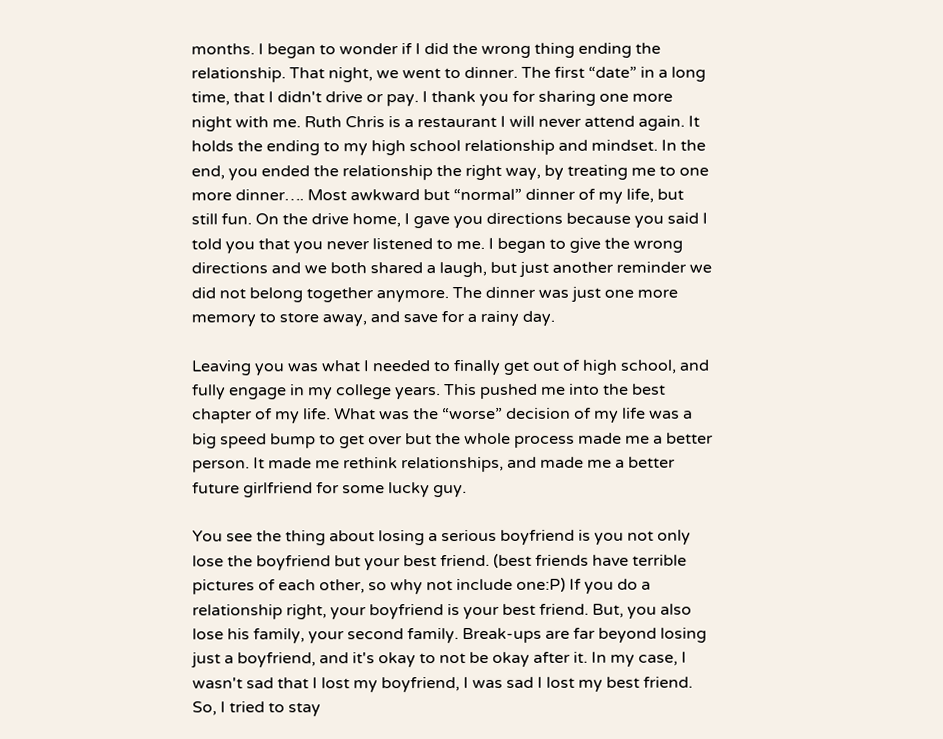months. I began to wonder if I did the wrong thing ending the relationship. That night, we went to dinner. The first “date” in a long time, that I didn't drive or pay. I thank you for sharing one more night with me. Ruth Chris is a restaurant I will never attend again. It holds the ending to my high school relationship and mindset. In the end, you ended the relationship the right way, by treating me to one more dinner…. Most awkward but “normal” dinner of my life, but still fun. On the drive home, I gave you directions because you said I told you that you never listened to me. I began to give the wrong directions and we both shared a laugh, but just another reminder we did not belong together anymore. The dinner was just one more memory to store away, and save for a rainy day.

Leaving you was what I needed to finally get out of high school, and fully engage in my college years. This pushed me into the best chapter of my life. What was the “worse” decision of my life was a big speed bump to get over but the whole process made me a better person. It made me rethink relationships, and made me a better future girlfriend for some lucky guy.

You see the thing about losing a serious boyfriend is you not only lose the boyfriend but your best friend. (best friends have terrible pictures of each other, so why not include one:P) If you do a relationship right, your boyfriend is your best friend. But, you also lose his family, your second family. Break-ups are far beyond losing just a boyfriend, and it's okay to not be okay after it. In my case, I wasn't sad that I lost my boyfriend, I was sad I lost my best friend. So, I tried to stay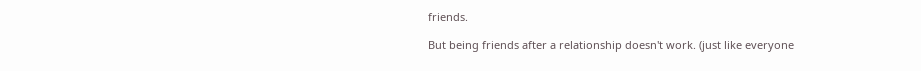friends.

But being friends after a relationship doesn't work. (just like everyone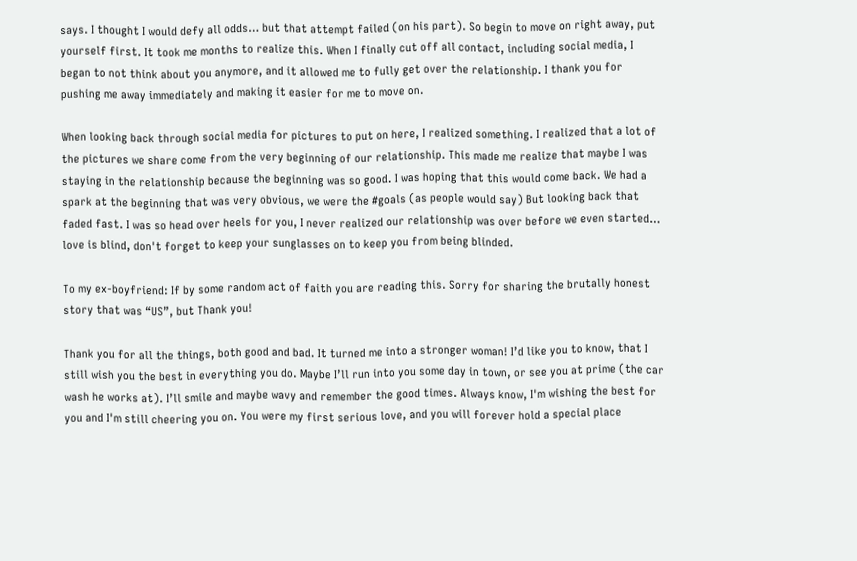says. I thought I would defy all odds… but that attempt failed (on his part). So begin to move on right away, put yourself first. It took me months to realize this. When I finally cut off all contact, including social media, I began to not think about you anymore, and it allowed me to fully get over the relationship. I thank you for pushing me away immediately and making it easier for me to move on.

When looking back through social media for pictures to put on here, I realized something. I realized that a lot of the pictures we share come from the very beginning of our relationship. This made me realize that maybe I was staying in the relationship because the beginning was so good. I was hoping that this would come back. We had a spark at the beginning that was very obvious, we were the #goals (as people would say) But looking back that faded fast. I was so head over heels for you, I never realized our relationship was over before we even started… love is blind, don't forget to keep your sunglasses on to keep you from being blinded.

To my ex-boyfriend: If by some random act of faith you are reading this. Sorry for sharing the brutally honest story that was “US”, but Thank you!

Thank you for all the things, both good and bad. It turned me into a stronger woman! I’d like you to know, that I still wish you the best in everything you do. Maybe I’ll run into you some day in town, or see you at prime (the car wash he works at). I’ll smile and maybe wavy and remember the good times. Always know, I'm wishing the best for you and I'm still cheering you on. You were my first serious love, and you will forever hold a special place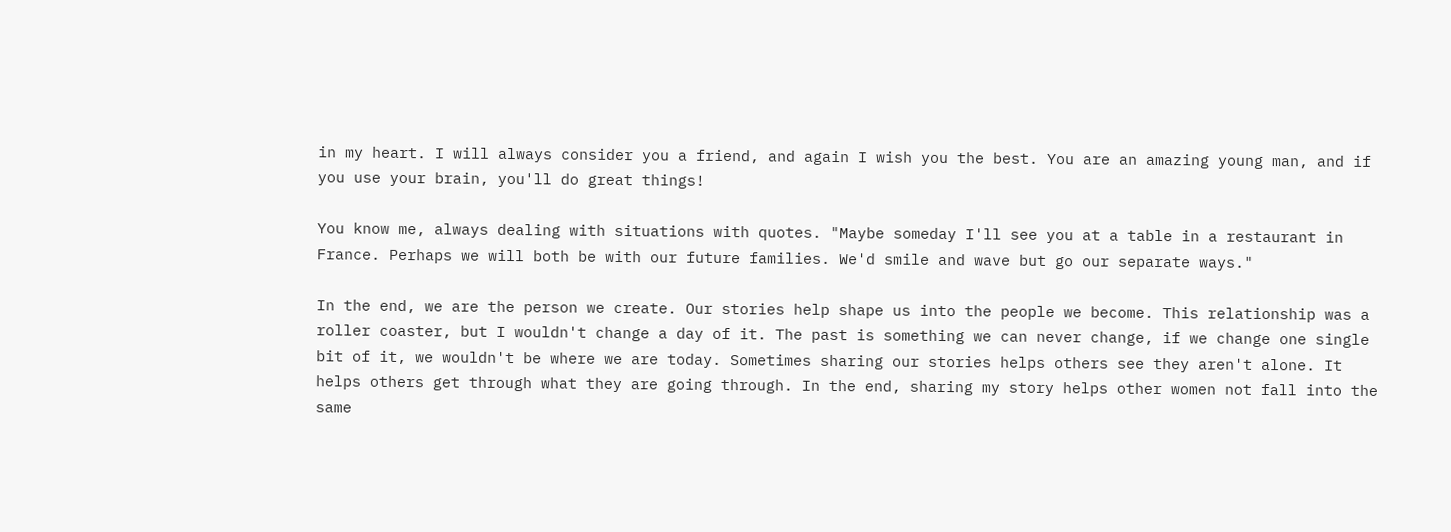in my heart. I will always consider you a friend, and again I wish you the best. You are an amazing young man, and if you use your brain, you'll do great things!

You know me, always dealing with situations with quotes. "Maybe someday I'll see you at a table in a restaurant in France. Perhaps we will both be with our future families. We'd smile and wave but go our separate ways."

In the end, we are the person we create. Our stories help shape us into the people we become. This relationship was a roller coaster, but I wouldn't change a day of it. The past is something we can never change, if we change one single bit of it, we wouldn't be where we are today. Sometimes sharing our stories helps others see they aren't alone. It helps others get through what they are going through. In the end, sharing my story helps other women not fall into the same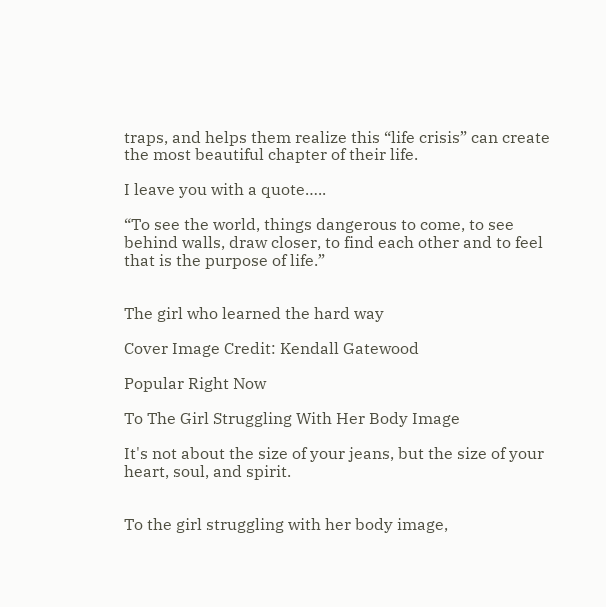traps, and helps them realize this “life crisis” can create the most beautiful chapter of their life.

I leave you with a quote…..

“To see the world, things dangerous to come, to see behind walls, draw closer, to find each other and to feel that is the purpose of life.”


The girl who learned the hard way

Cover Image Credit: Kendall Gatewood

Popular Right Now

To The Girl Struggling With Her Body Image

It's not about the size of your jeans, but the size of your heart, soul, and spirit.


To the girl struggling with her body image,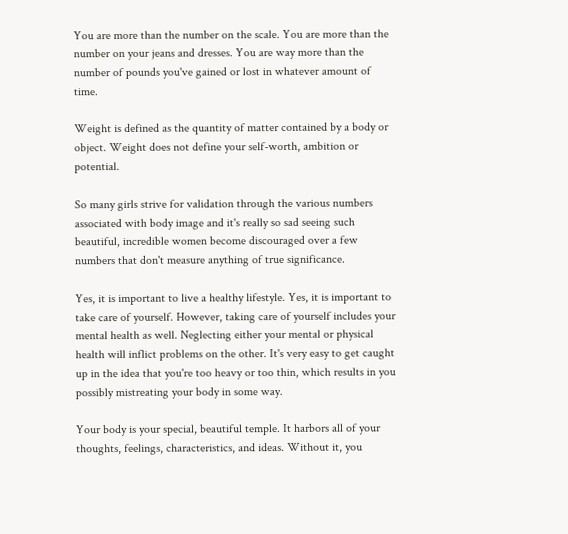You are more than the number on the scale. You are more than the number on your jeans and dresses. You are way more than the number of pounds you've gained or lost in whatever amount of time.

Weight is defined as the quantity of matter contained by a body or object. Weight does not define your self-worth, ambition or potential.

So many girls strive for validation through the various numbers associated with body image and it's really so sad seeing such beautiful, incredible women become discouraged over a few numbers that don't measure anything of true significance.

Yes, it is important to live a healthy lifestyle. Yes, it is important to take care of yourself. However, taking care of yourself includes your mental health as well. Neglecting either your mental or physical health will inflict problems on the other. It's very easy to get caught up in the idea that you're too heavy or too thin, which results in you possibly mistreating your body in some way.

Your body is your special, beautiful temple. It harbors all of your thoughts, feelings, characteristics, and ideas. Without it, you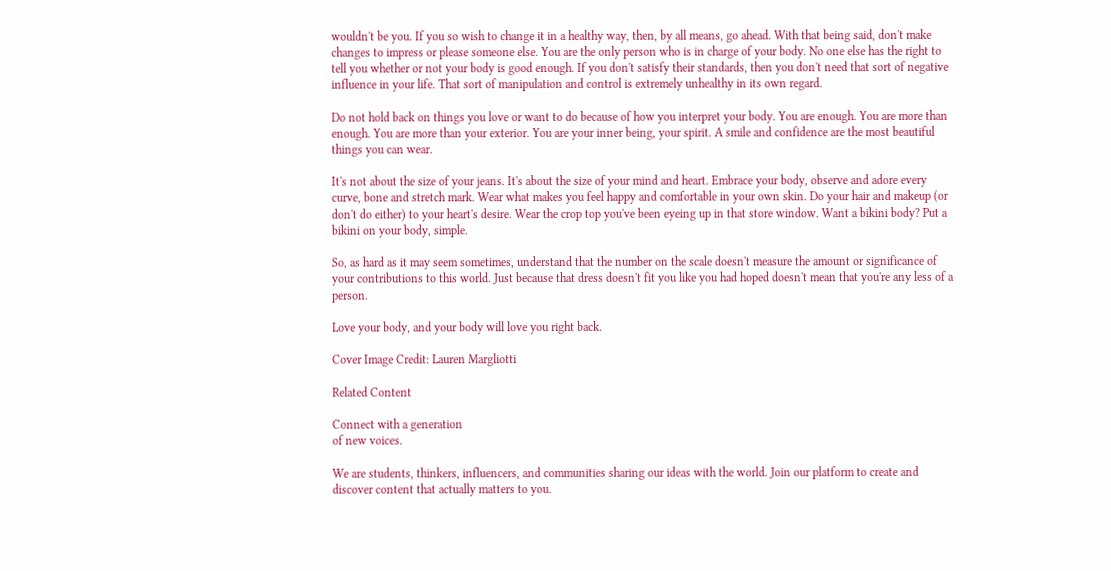wouldn't be you. If you so wish to change it in a healthy way, then, by all means, go ahead. With that being said, don't make changes to impress or please someone else. You are the only person who is in charge of your body. No one else has the right to tell you whether or not your body is good enough. If you don't satisfy their standards, then you don't need that sort of negative influence in your life. That sort of manipulation and control is extremely unhealthy in its own regard.

Do not hold back on things you love or want to do because of how you interpret your body. You are enough. You are more than enough. You are more than your exterior. You are your inner being, your spirit. A smile and confidence are the most beautiful things you can wear.

It's not about the size of your jeans. It's about the size of your mind and heart. Embrace your body, observe and adore every curve, bone and stretch mark. Wear what makes you feel happy and comfortable in your own skin. Do your hair and makeup (or don't do either) to your heart's desire. Wear the crop top you've been eyeing up in that store window. Want a bikini body? Put a bikini on your body, simple.

So, as hard as it may seem sometimes, understand that the number on the scale doesn't measure the amount or significance of your contributions to this world. Just because that dress doesn't fit you like you had hoped doesn't mean that you're any less of a person.

Love your body, and your body will love you right back.

Cover Image Credit: Lauren Margliotti

Related Content

Connect with a generation
of new voices.

We are students, thinkers, influencers, and communities sharing our ideas with the world. Join our platform to create and discover content that actually matters to you.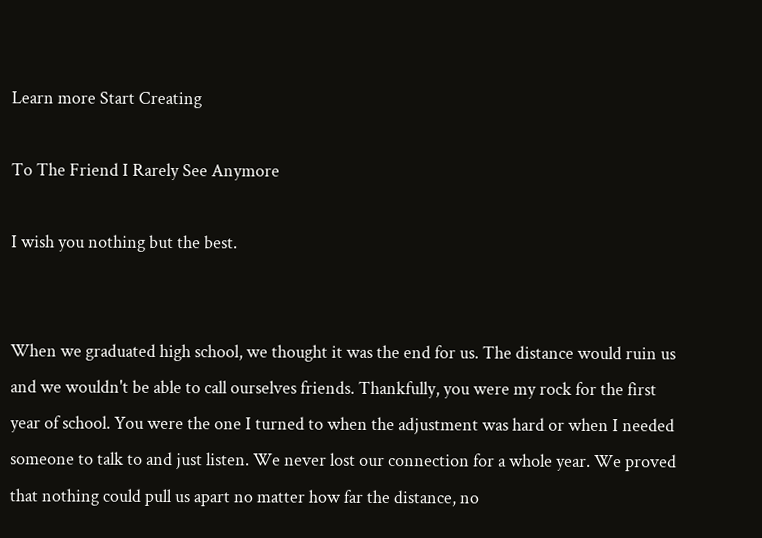Learn more Start Creating

To The Friend I Rarely See Anymore

I wish you nothing but the best.


When we graduated high school, we thought it was the end for us. The distance would ruin us and we wouldn't be able to call ourselves friends. Thankfully, you were my rock for the first year of school. You were the one I turned to when the adjustment was hard or when I needed someone to talk to and just listen. We never lost our connection for a whole year. We proved that nothing could pull us apart no matter how far the distance, no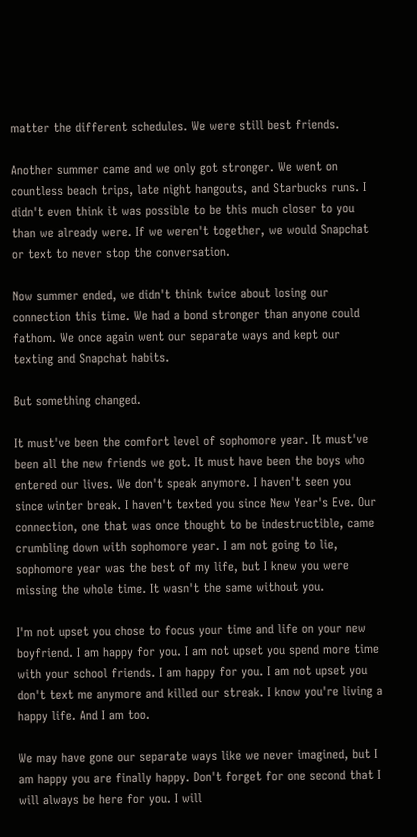matter the different schedules. We were still best friends.

Another summer came and we only got stronger. We went on countless beach trips, late night hangouts, and Starbucks runs. I didn't even think it was possible to be this much closer to you than we already were. If we weren't together, we would Snapchat or text to never stop the conversation.

Now summer ended, we didn't think twice about losing our connection this time. We had a bond stronger than anyone could fathom. We once again went our separate ways and kept our texting and Snapchat habits.

But something changed.

It must've been the comfort level of sophomore year. It must've been all the new friends we got. It must have been the boys who entered our lives. We don't speak anymore. I haven't seen you since winter break. I haven't texted you since New Year's Eve. Our connection, one that was once thought to be indestructible, came crumbling down with sophomore year. I am not going to lie, sophomore year was the best of my life, but I knew you were missing the whole time. It wasn't the same without you.

I'm not upset you chose to focus your time and life on your new boyfriend. I am happy for you. I am not upset you spend more time with your school friends. I am happy for you. I am not upset you don't text me anymore and killed our streak. I know you're living a happy life. And I am too.

We may have gone our separate ways like we never imagined, but I am happy you are finally happy. Don't forget for one second that I will always be here for you. I will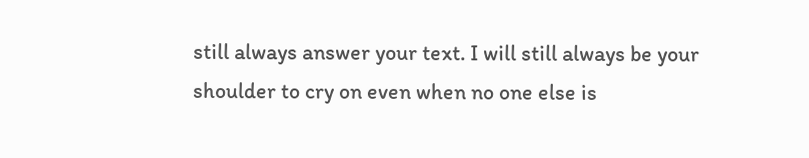still always answer your text. I will still always be your shoulder to cry on even when no one else is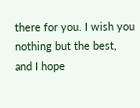there for you. I wish you nothing but the best, and I hope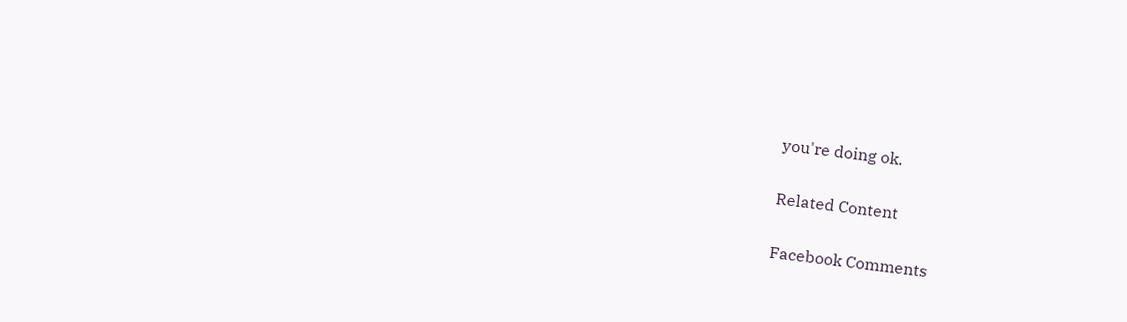you're doing ok.

Related Content

Facebook Comments